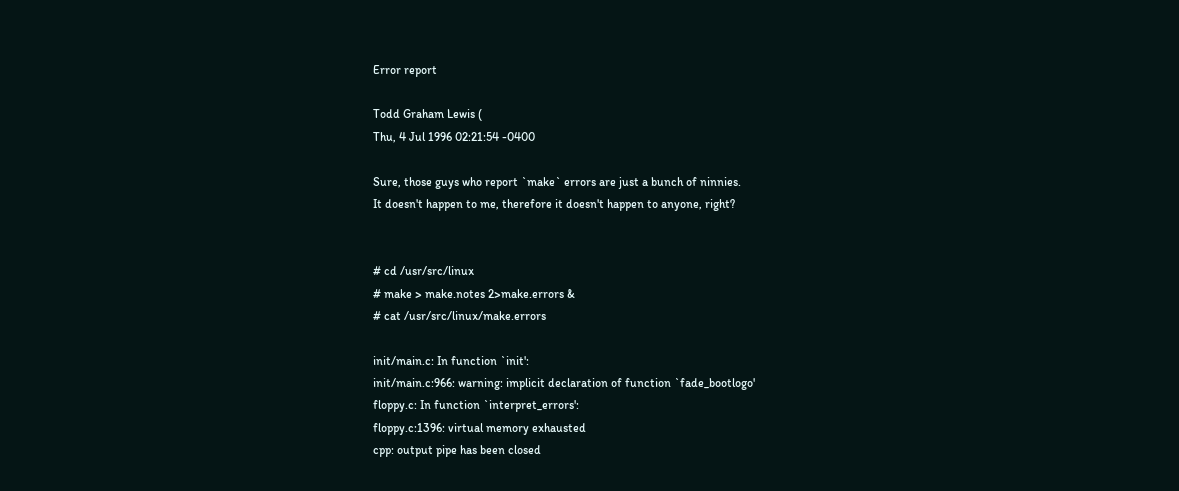Error report

Todd Graham Lewis (
Thu, 4 Jul 1996 02:21:54 -0400

Sure, those guys who report `make` errors are just a bunch of ninnies.
It doesn't happen to me, therefore it doesn't happen to anyone, right?


# cd /usr/src/linux
# make > make.notes 2>make.errors &
# cat /usr/src/linux/make.errors

init/main.c: In function `init':
init/main.c:966: warning: implicit declaration of function `fade_bootlogo'
floppy.c: In function `interpret_errors':
floppy.c:1396: virtual memory exhausted
cpp: output pipe has been closed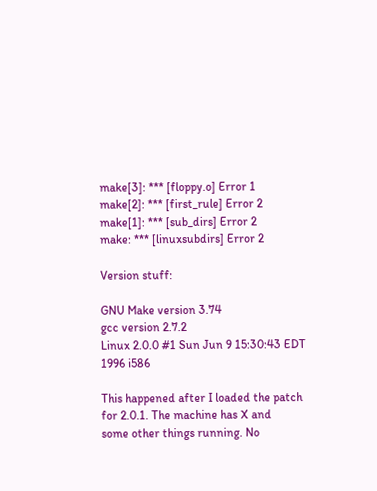make[3]: *** [floppy.o] Error 1
make[2]: *** [first_rule] Error 2
make[1]: *** [sub_dirs] Error 2
make: *** [linuxsubdirs] Error 2

Version stuff:

GNU Make version 3.74
gcc version 2.7.2
Linux 2.0.0 #1 Sun Jun 9 15:30:43 EDT 1996 i586

This happened after I loaded the patch for 2.0.1. The machine has X and
some other things running. No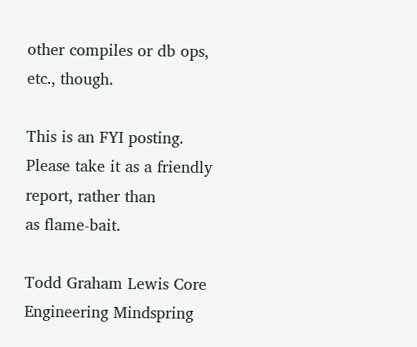other compiles or db ops, etc., though.

This is an FYI posting. Please take it as a friendly report, rather than
as flame-bait.

Todd Graham Lewis Core Engineering Mindspring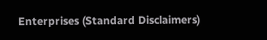Enterprises (Standard Disclaimers)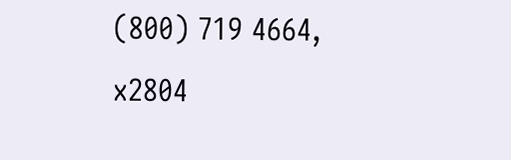(800) 719 4664, x2804